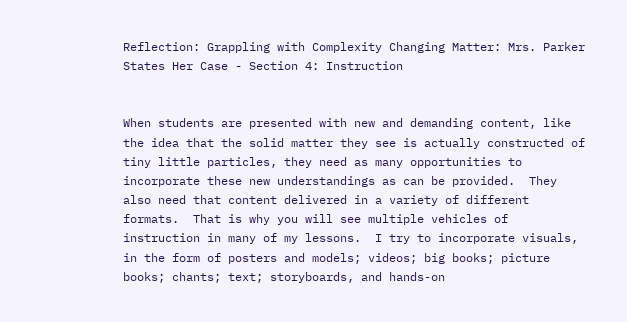Reflection: Grappling with Complexity Changing Matter: Mrs. Parker States Her Case - Section 4: Instruction


When students are presented with new and demanding content, like the idea that the solid matter they see is actually constructed of tiny little particles, they need as many opportunities to incorporate these new understandings as can be provided.  They also need that content delivered in a variety of different formats.  That is why you will see multiple vehicles of instruction in many of my lessons.  I try to incorporate visuals, in the form of posters and models; videos; big books; picture books; chants; text; storyboards, and hands-on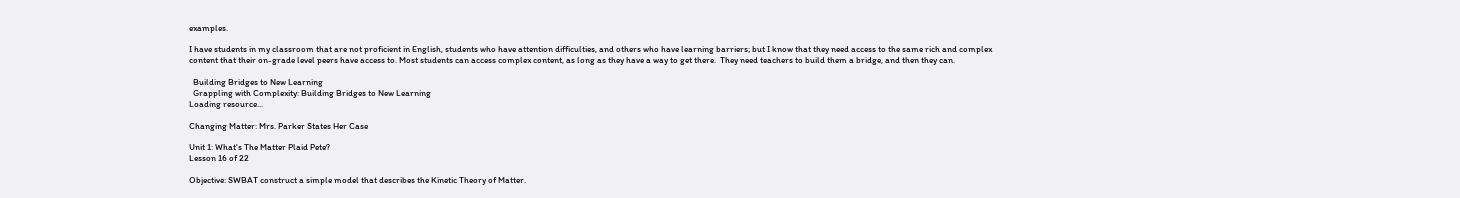examples.

I have students in my classroom that are not proficient in English, students who have attention difficulties, and others who have learning barriers; but I know that they need access to the same rich and complex content that their on-grade level peers have access to. Most students can access complex content, as long as they have a way to get there.  They need teachers to build them a bridge, and then they can.

  Building Bridges to New Learning
  Grappling with Complexity: Building Bridges to New Learning
Loading resource...

Changing Matter: Mrs. Parker States Her Case

Unit 1: What's The Matter Plaid Pete?
Lesson 16 of 22

Objective: SWBAT construct a simple model that describes the Kinetic Theory of Matter.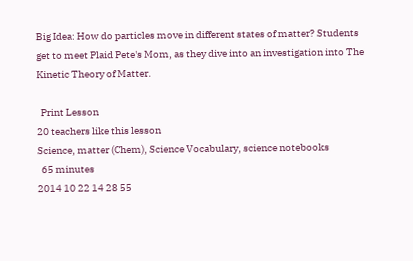Big Idea: How do particles move in different states of matter? Students get to meet Plaid Pete's Mom, as they dive into an investigation into The Kinetic Theory of Matter.

  Print Lesson
20 teachers like this lesson
Science, matter (Chem), Science Vocabulary, science notebooks
  65 minutes
2014 10 22 14 28 55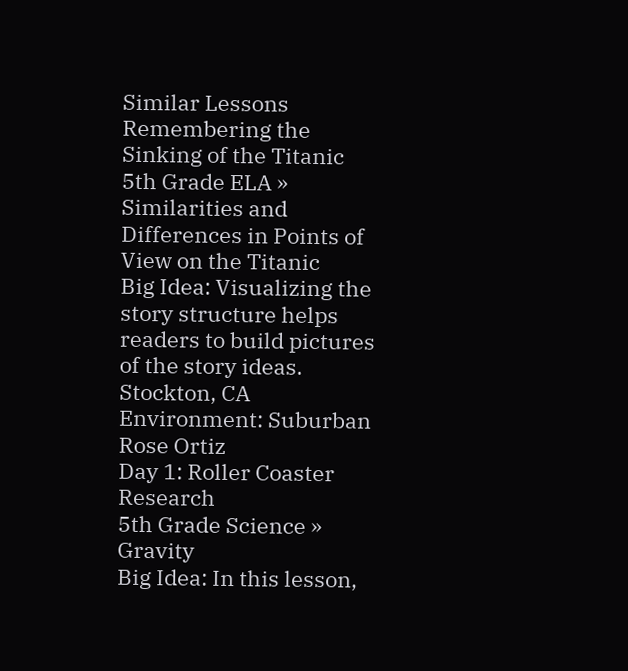Similar Lessons
Remembering the Sinking of the Titanic
5th Grade ELA » Similarities and Differences in Points of View on the Titanic
Big Idea: Visualizing the story structure helps readers to build pictures of the story ideas.
Stockton, CA
Environment: Suburban
Rose Ortiz
Day 1: Roller Coaster Research
5th Grade Science » Gravity
Big Idea: In this lesson,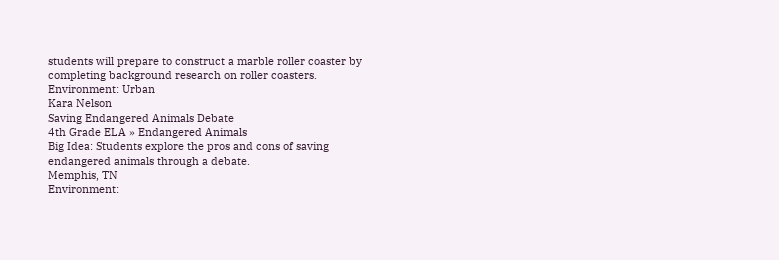students will prepare to construct a marble roller coaster by completing background research on roller coasters.
Environment: Urban
Kara Nelson
Saving Endangered Animals Debate
4th Grade ELA » Endangered Animals
Big Idea: Students explore the pros and cons of saving endangered animals through a debate.
Memphis, TN
Environment: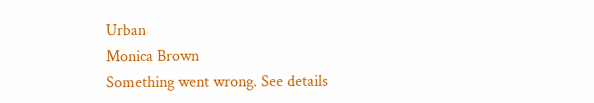Urban
Monica Brown
Something went wrong. See details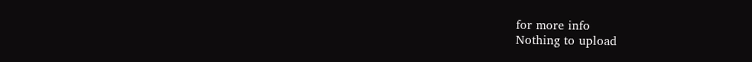for more info
Nothing to upload